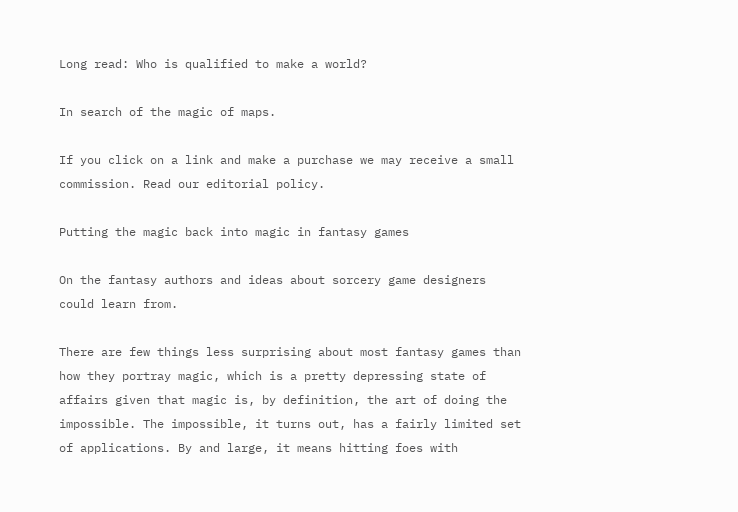Long read: Who is qualified to make a world?

In search of the magic of maps.

If you click on a link and make a purchase we may receive a small commission. Read our editorial policy.

Putting the magic back into magic in fantasy games

On the fantasy authors and ideas about sorcery game designers could learn from.

There are few things less surprising about most fantasy games than how they portray magic, which is a pretty depressing state of affairs given that magic is, by definition, the art of doing the impossible. The impossible, it turns out, has a fairly limited set of applications. By and large, it means hitting foes with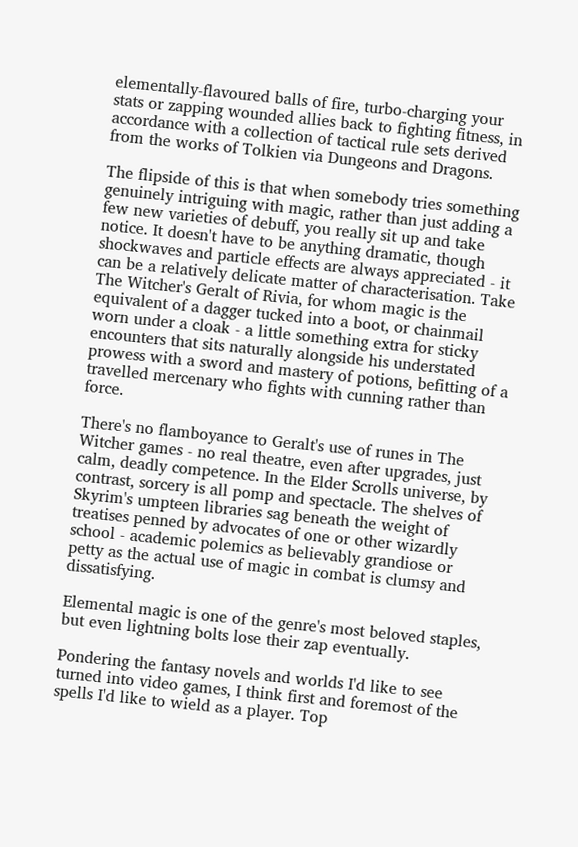elementally-flavoured balls of fire, turbo-charging your stats or zapping wounded allies back to fighting fitness, in accordance with a collection of tactical rule sets derived from the works of Tolkien via Dungeons and Dragons.

The flipside of this is that when somebody tries something genuinely intriguing with magic, rather than just adding a few new varieties of debuff, you really sit up and take notice. It doesn't have to be anything dramatic, though shockwaves and particle effects are always appreciated - it can be a relatively delicate matter of characterisation. Take The Witcher's Geralt of Rivia, for whom magic is the equivalent of a dagger tucked into a boot, or chainmail worn under a cloak - a little something extra for sticky encounters that sits naturally alongside his understated prowess with a sword and mastery of potions, befitting of a travelled mercenary who fights with cunning rather than force.

There's no flamboyance to Geralt's use of runes in The Witcher games - no real theatre, even after upgrades, just calm, deadly competence. In the Elder Scrolls universe, by contrast, sorcery is all pomp and spectacle. The shelves of Skyrim's umpteen libraries sag beneath the weight of treatises penned by advocates of one or other wizardly school - academic polemics as believably grandiose or petty as the actual use of magic in combat is clumsy and dissatisfying.

Elemental magic is one of the genre's most beloved staples, but even lightning bolts lose their zap eventually.

Pondering the fantasy novels and worlds I'd like to see turned into video games, I think first and foremost of the spells I'd like to wield as a player. Top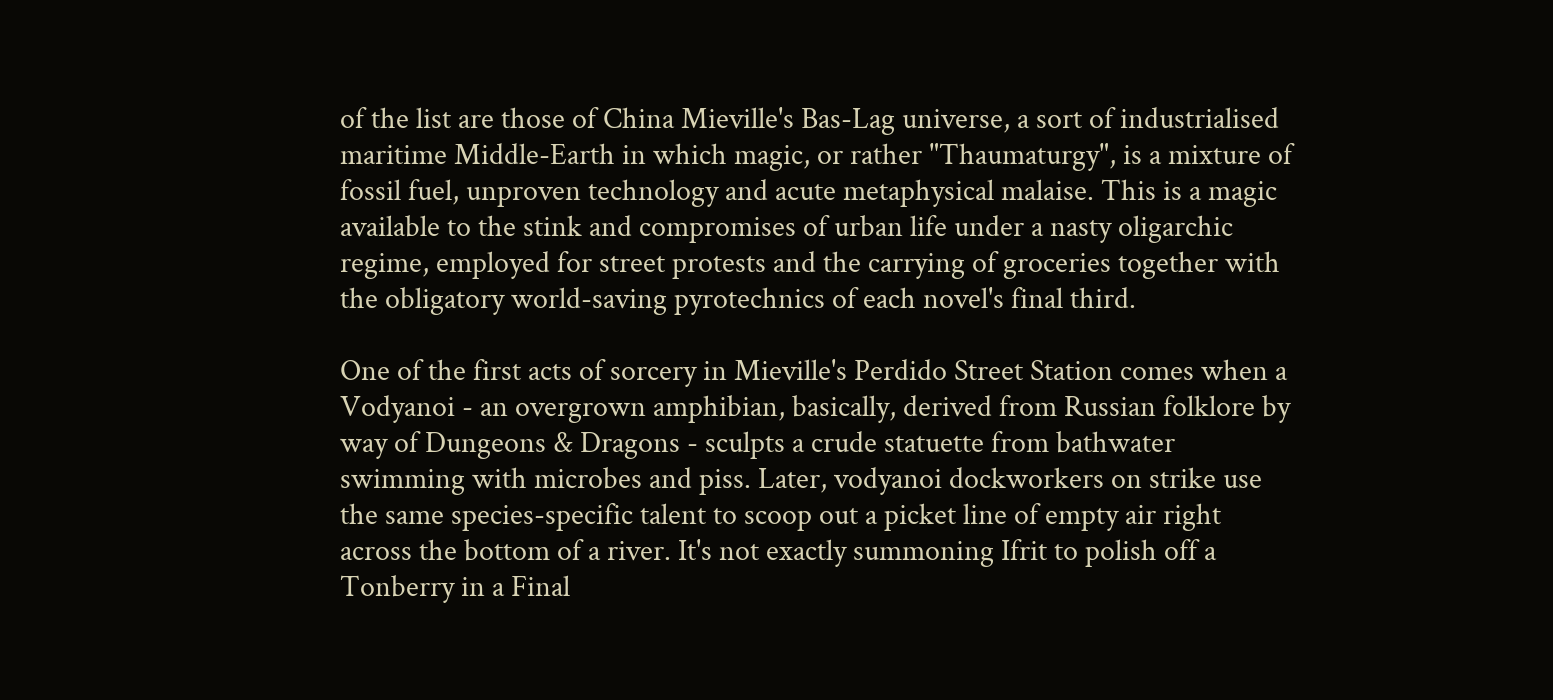of the list are those of China Mieville's Bas-Lag universe, a sort of industrialised maritime Middle-Earth in which magic, or rather "Thaumaturgy", is a mixture of fossil fuel, unproven technology and acute metaphysical malaise. This is a magic available to the stink and compromises of urban life under a nasty oligarchic regime, employed for street protests and the carrying of groceries together with the obligatory world-saving pyrotechnics of each novel's final third.

One of the first acts of sorcery in Mieville's Perdido Street Station comes when a Vodyanoi - an overgrown amphibian, basically, derived from Russian folklore by way of Dungeons & Dragons - sculpts a crude statuette from bathwater swimming with microbes and piss. Later, vodyanoi dockworkers on strike use the same species-specific talent to scoop out a picket line of empty air right across the bottom of a river. It's not exactly summoning Ifrit to polish off a Tonberry in a Final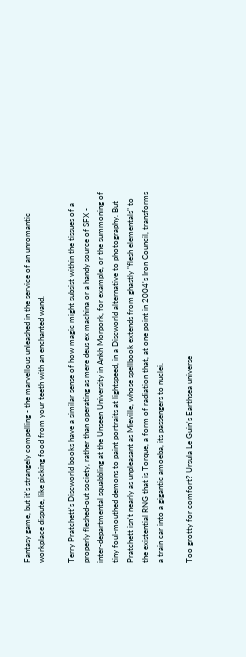Fantasy game, but it's strangely compelling - the marvellous unleashed in the service of an unromantic workplace dispute, like picking food from your teeth with an enchanted wand.

Terry Pratchett's Discworld books have a similar sense of how magic might subsist within the tissues of a properly fleshed-out society, rather than operating as mere deus ex machina or a handy source of SFX - inter-departmental squabbling at the Unseen University in Ankh Morpork, for example, or the summoning of tiny foul-mouthed demons to paint portraits at lightspeed, in a Discworld alternative to photography. But Pratchett isn't nearly as unpleasant as Mieville, whose spellbook extends from ghastly "flesh elementals" to the existential RNG that is Torque, a form of radiation that, at one point in 2004's Iron Council, transforms a train car into a gigantic amoeba, its passengers to nuclei.

Too grotty for comfort? Ursula Le Guin's Earthsea universe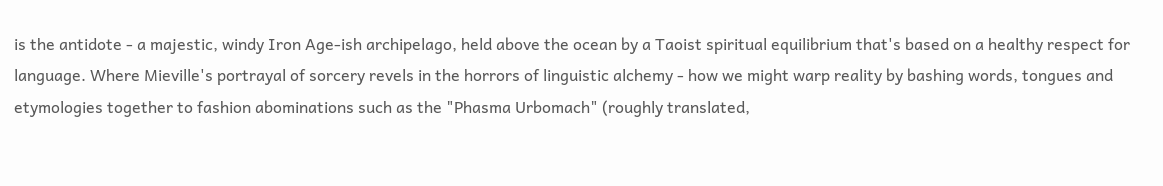is the antidote - a majestic, windy Iron Age-ish archipelago, held above the ocean by a Taoist spiritual equilibrium that's based on a healthy respect for language. Where Mieville's portrayal of sorcery revels in the horrors of linguistic alchemy - how we might warp reality by bashing words, tongues and etymologies together to fashion abominations such as the "Phasma Urbomach" (roughly translated,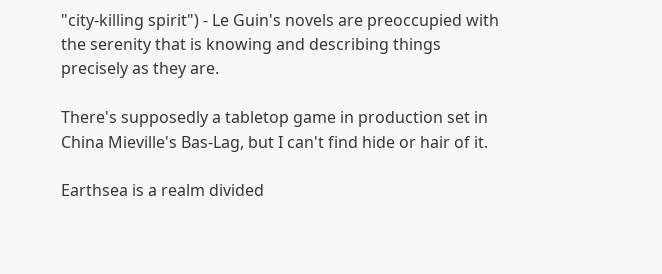"city-killing spirit") - Le Guin's novels are preoccupied with the serenity that is knowing and describing things precisely as they are.

There's supposedly a tabletop game in production set in China Mieville's Bas-Lag, but I can't find hide or hair of it.

Earthsea is a realm divided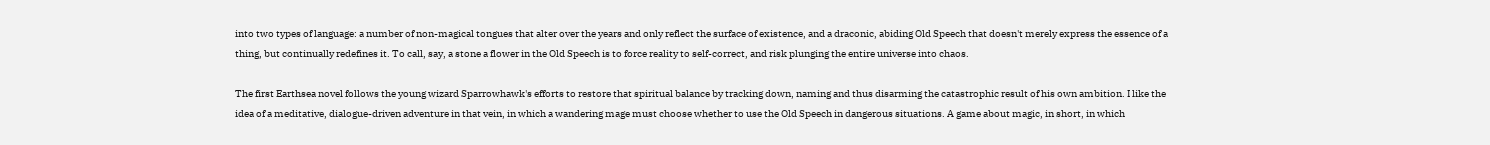into two types of language: a number of non-magical tongues that alter over the years and only reflect the surface of existence, and a draconic, abiding Old Speech that doesn't merely express the essence of a thing, but continually redefines it. To call, say, a stone a flower in the Old Speech is to force reality to self-correct, and risk plunging the entire universe into chaos.

The first Earthsea novel follows the young wizard Sparrowhawk's efforts to restore that spiritual balance by tracking down, naming and thus disarming the catastrophic result of his own ambition. I like the idea of a meditative, dialogue-driven adventure in that vein, in which a wandering mage must choose whether to use the Old Speech in dangerous situations. A game about magic, in short, in which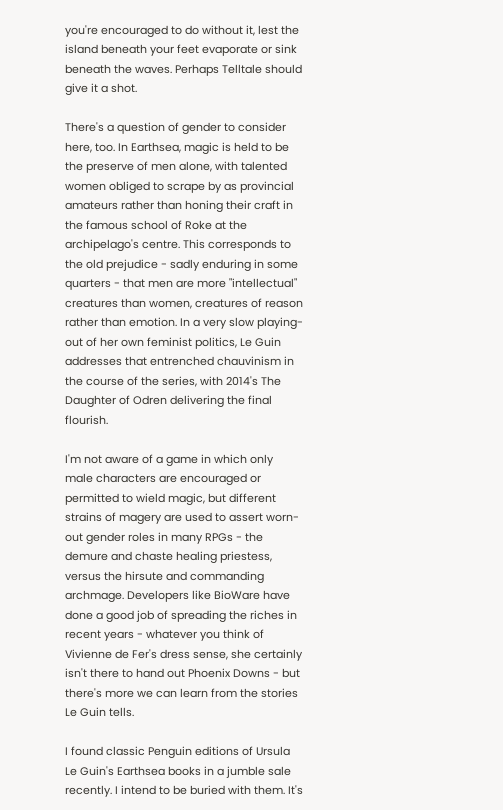you're encouraged to do without it, lest the island beneath your feet evaporate or sink beneath the waves. Perhaps Telltale should give it a shot.

There's a question of gender to consider here, too. In Earthsea, magic is held to be the preserve of men alone, with talented women obliged to scrape by as provincial amateurs rather than honing their craft in the famous school of Roke at the archipelago's centre. This corresponds to the old prejudice - sadly enduring in some quarters - that men are more "intellectual" creatures than women, creatures of reason rather than emotion. In a very slow playing-out of her own feminist politics, Le Guin addresses that entrenched chauvinism in the course of the series, with 2014's The Daughter of Odren delivering the final flourish.

I'm not aware of a game in which only male characters are encouraged or permitted to wield magic, but different strains of magery are used to assert worn-out gender roles in many RPGs - the demure and chaste healing priestess, versus the hirsute and commanding archmage. Developers like BioWare have done a good job of spreading the riches in recent years - whatever you think of Vivienne de Fer's dress sense, she certainly isn't there to hand out Phoenix Downs - but there's more we can learn from the stories Le Guin tells.

I found classic Penguin editions of Ursula Le Guin's Earthsea books in a jumble sale recently. I intend to be buried with them. It's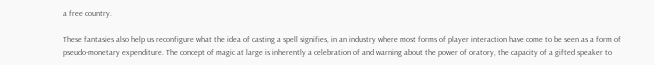a free country.

These fantasies also help us reconfigure what the idea of casting a spell signifies, in an industry where most forms of player interaction have come to be seen as a form of pseudo-monetary expenditure. The concept of magic at large is inherently a celebration of and warning about the power of oratory, the capacity of a gifted speaker to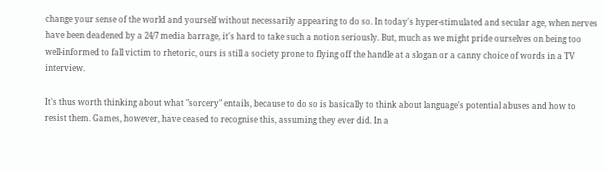change your sense of the world and yourself without necessarily appearing to do so. In today's hyper-stimulated and secular age, when nerves have been deadened by a 24/7 media barrage, it's hard to take such a notion seriously. But, much as we might pride ourselves on being too well-informed to fall victim to rhetoric, ours is still a society prone to flying off the handle at a slogan or a canny choice of words in a TV interview.

It's thus worth thinking about what "sorcery" entails, because to do so is basically to think about language's potential abuses and how to resist them. Games, however, have ceased to recognise this, assuming they ever did. In a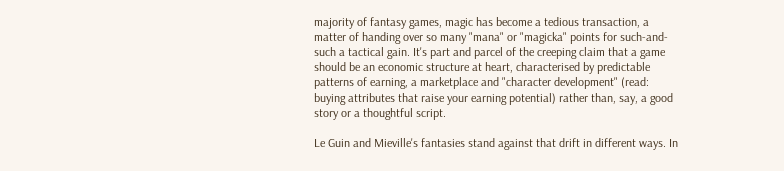majority of fantasy games, magic has become a tedious transaction, a matter of handing over so many "mana" or "magicka" points for such-and-such a tactical gain. It's part and parcel of the creeping claim that a game should be an economic structure at heart, characterised by predictable patterns of earning, a marketplace and "character development" (read: buying attributes that raise your earning potential) rather than, say, a good story or a thoughtful script.

Le Guin and Mieville's fantasies stand against that drift in different ways. In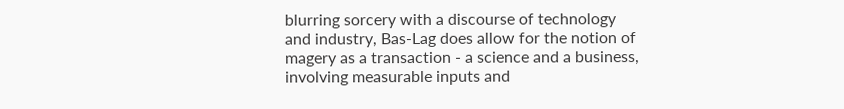blurring sorcery with a discourse of technology and industry, Bas-Lag does allow for the notion of magery as a transaction - a science and a business, involving measurable inputs and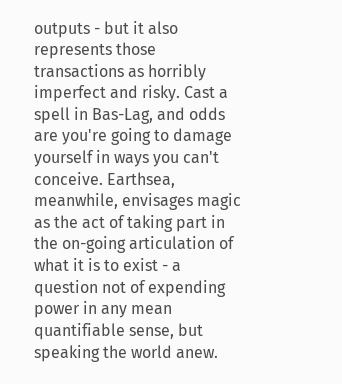outputs - but it also represents those transactions as horribly imperfect and risky. Cast a spell in Bas-Lag, and odds are you're going to damage yourself in ways you can't conceive. Earthsea, meanwhile, envisages magic as the act of taking part in the on-going articulation of what it is to exist - a question not of expending power in any mean quantifiable sense, but speaking the world anew.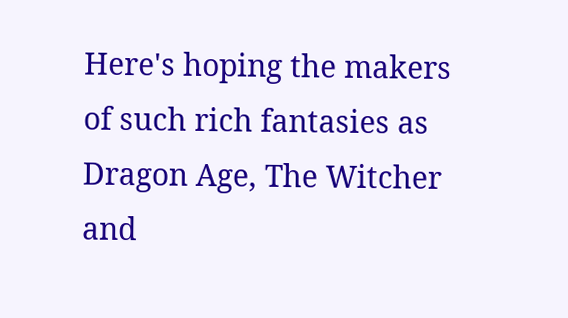Here's hoping the makers of such rich fantasies as Dragon Age, The Witcher and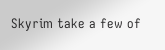Skyrim take a few of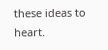these ideas to heart.